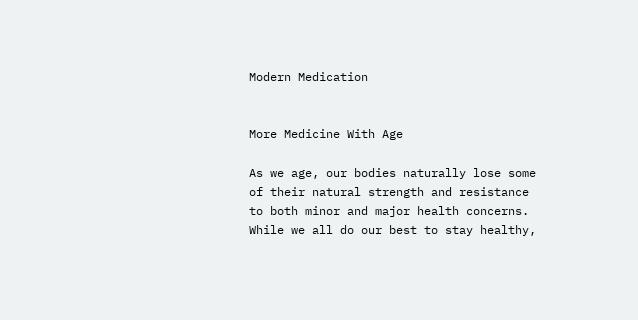Modern Medication


More Medicine With Age

As we age, our bodies naturally lose some of their natural strength and resistance to both minor and major health concerns. While we all do our best to stay healthy,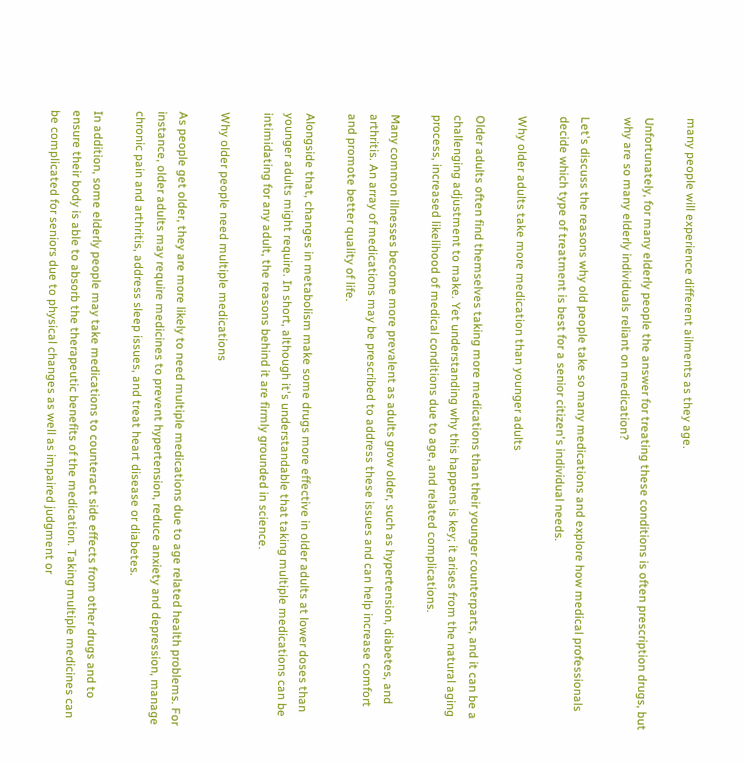many people will experience different ailments as they age.

Unfortunately, for many elderly people the answer for treating these conditions is often prescription drugs, but why are so many elderly individuals reliant on medication?

Let's discuss the reasons why old people take so many medications and explore how medical professionals decide which type of treatment is best for a senior citizen's individual needs.

Why older adults take more medication than younger adults

Older adults often find themselves taking more medications than their younger counterparts, and it can be a challenging adjustment to make. Yet understanding why this happens is key; it arises from the natural aging process, increased likelihood of medical conditions due to age, and related complications.

Many common illnesses become more prevalent as adults grow older, such as hypertension, diabetes, and arthritis. An array of medications may be prescribed to address these issues and can help increase comfort and promote better quality of life.

Alongside that, changes in metabolism make some drugs more effective in older adults at lower doses than younger adults might require. In short, although it's understandable that taking multiple medications can be intimidating for any adult, the reasons behind it are firmly grounded in science.

Why older people need multiple medications

As people get older, they are more likely to need multiple medications due to age related health problems. For instance, older adults may require medicines to prevent hypertension, reduce anxiety and depression, manage chronic pain and arthritis, address sleep issues, and treat heart disease or diabetes.

In addition, some elderly people may take medications to counteract side effects from other drugs and to ensure their body is able to absorb the therapeutic benefits of the medication. Taking multiple medicines can be complicated for seniors due to physical changes as well as impaired judgment or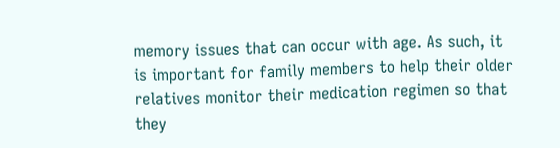memory issues that can occur with age. As such, it is important for family members to help their older relatives monitor their medication regimen so that they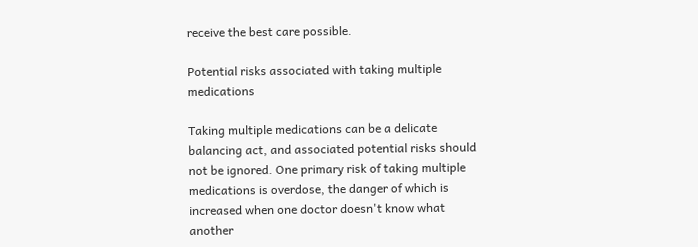receive the best care possible.

Potential risks associated with taking multiple medications

Taking multiple medications can be a delicate balancing act, and associated potential risks should not be ignored. One primary risk of taking multiple medications is overdose, the danger of which is increased when one doctor doesn't know what another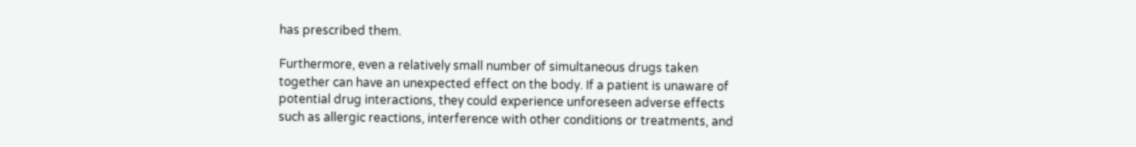has prescribed them.

Furthermore, even a relatively small number of simultaneous drugs taken together can have an unexpected effect on the body. If a patient is unaware of potential drug interactions, they could experience unforeseen adverse effects such as allergic reactions, interference with other conditions or treatments, and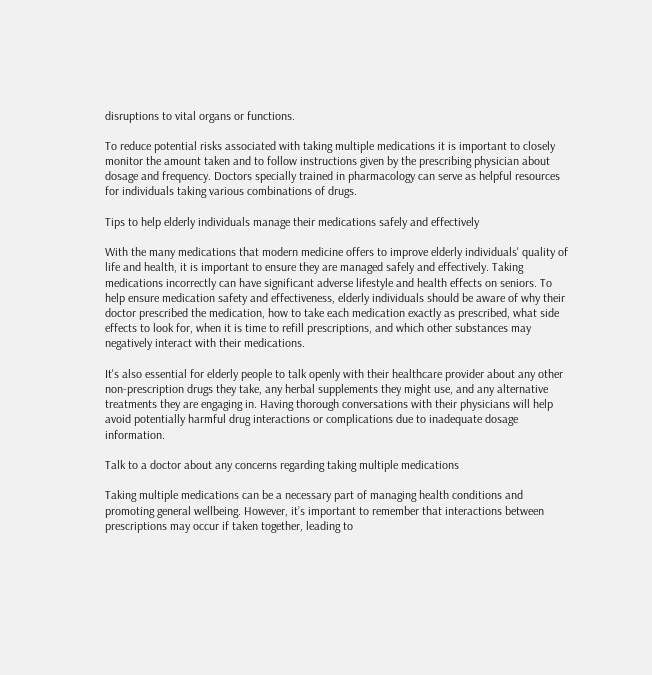disruptions to vital organs or functions.

To reduce potential risks associated with taking multiple medications it is important to closely monitor the amount taken and to follow instructions given by the prescribing physician about dosage and frequency. Doctors specially trained in pharmacology can serve as helpful resources for individuals taking various combinations of drugs.

Tips to help elderly individuals manage their medications safely and effectively

With the many medications that modern medicine offers to improve elderly individuals' quality of life and health, it is important to ensure they are managed safely and effectively. Taking medications incorrectly can have significant adverse lifestyle and health effects on seniors. To help ensure medication safety and effectiveness, elderly individuals should be aware of why their doctor prescribed the medication, how to take each medication exactly as prescribed, what side effects to look for, when it is time to refill prescriptions, and which other substances may negatively interact with their medications.

It's also essential for elderly people to talk openly with their healthcare provider about any other non-prescription drugs they take, any herbal supplements they might use, and any alternative treatments they are engaging in. Having thorough conversations with their physicians will help avoid potentially harmful drug interactions or complications due to inadequate dosage information.

Talk to a doctor about any concerns regarding taking multiple medications

Taking multiple medications can be a necessary part of managing health conditions and promoting general wellbeing. However, it’s important to remember that interactions between prescriptions may occur if taken together, leading to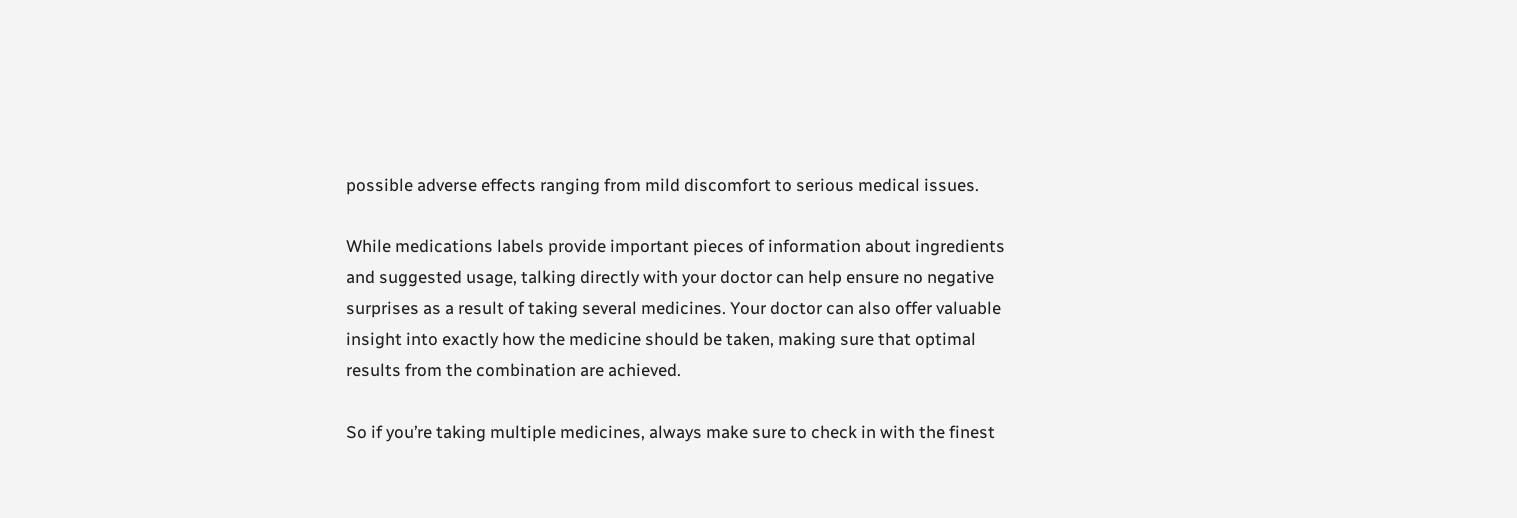possible adverse effects ranging from mild discomfort to serious medical issues.

While medications labels provide important pieces of information about ingredients and suggested usage, talking directly with your doctor can help ensure no negative surprises as a result of taking several medicines. Your doctor can also offer valuable insight into exactly how the medicine should be taken, making sure that optimal results from the combination are achieved.

So if you’re taking multiple medicines, always make sure to check in with the finest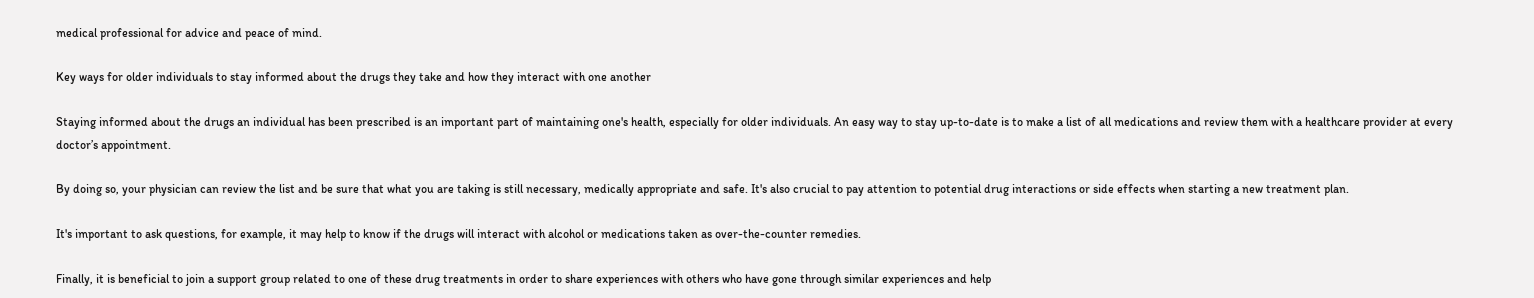medical professional for advice and peace of mind.

Key ways for older individuals to stay informed about the drugs they take and how they interact with one another

Staying informed about the drugs an individual has been prescribed is an important part of maintaining one's health, especially for older individuals. An easy way to stay up-to-date is to make a list of all medications and review them with a healthcare provider at every doctor’s appointment.

By doing so, your physician can review the list and be sure that what you are taking is still necessary, medically appropriate and safe. It's also crucial to pay attention to potential drug interactions or side effects when starting a new treatment plan.

It's important to ask questions, for example, it may help to know if the drugs will interact with alcohol or medications taken as over-the-counter remedies.

Finally, it is beneficial to join a support group related to one of these drug treatments in order to share experiences with others who have gone through similar experiences and help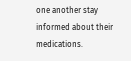one another stay informed about their medications.